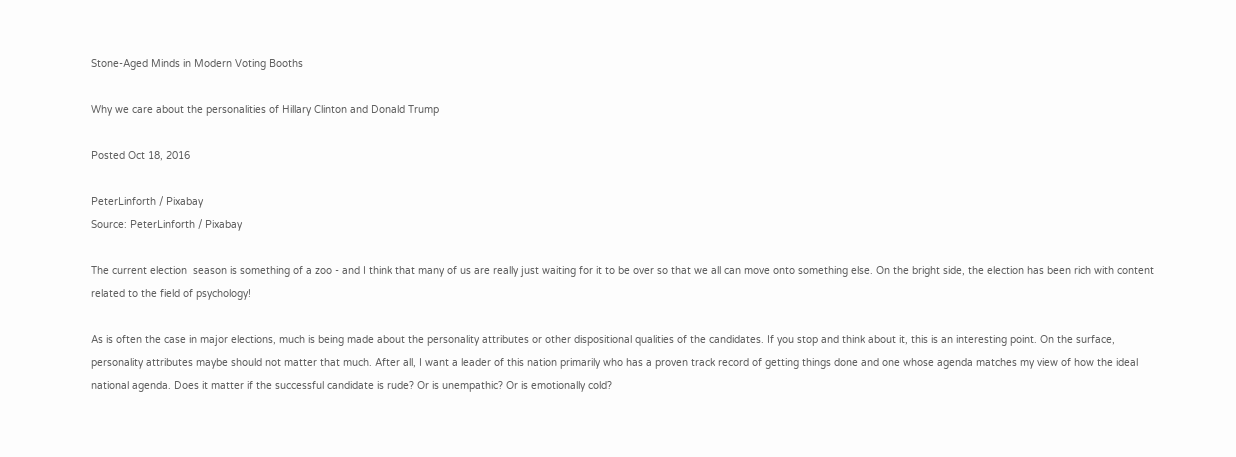Stone-Aged Minds in Modern Voting Booths

Why we care about the personalities of Hillary Clinton and Donald Trump

Posted Oct 18, 2016

PeterLinforth / Pixabay
Source: PeterLinforth / Pixabay

The current election  season is something of a zoo - and I think that many of us are really just waiting for it to be over so that we all can move onto something else. On the bright side, the election has been rich with content related to the field of psychology!

As is often the case in major elections, much is being made about the personality attributes or other dispositional qualities of the candidates. If you stop and think about it, this is an interesting point. On the surface, personality attributes maybe should not matter that much. After all, I want a leader of this nation primarily who has a proven track record of getting things done and one whose agenda matches my view of how the ideal national agenda. Does it matter if the successful candidate is rude? Or is unempathic? Or is emotionally cold?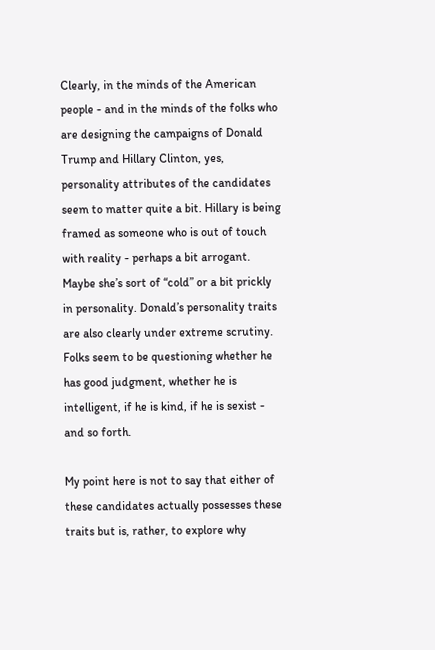Clearly, in the minds of the American people - and in the minds of the folks who are designing the campaigns of Donald Trump and Hillary Clinton, yes, personality attributes of the candidates seem to matter quite a bit. Hillary is being framed as someone who is out of touch with reality - perhaps a bit arrogant. Maybe she’s sort of “cold” or a bit prickly in personality. Donald’s personality traits are also clearly under extreme scrutiny. Folks seem to be questioning whether he has good judgment, whether he is intelligent, if he is kind, if he is sexist - and so forth.

My point here is not to say that either of these candidates actually possesses these traits but is, rather, to explore why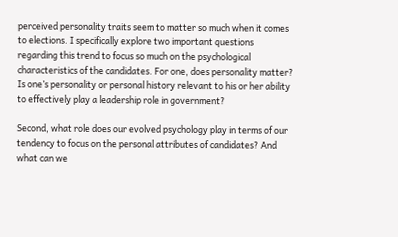perceived personality traits seem to matter so much when it comes to elections. I specifically explore two important questions regarding this trend to focus so much on the psychological characteristics of the candidates. For one, does personality matter? Is one’s personality or personal history relevant to his or her ability to effectively play a leadership role in government?

Second, what role does our evolved psychology play in terms of our tendency to focus on the personal attributes of candidates? And what can we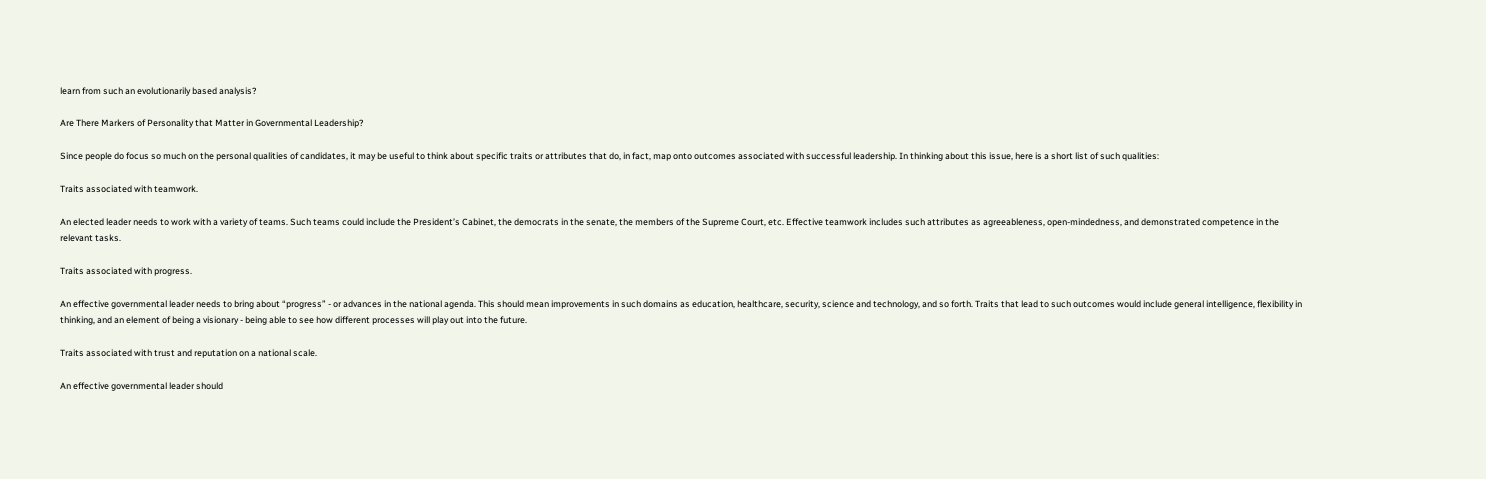learn from such an evolutionarily based analysis?

Are There Markers of Personality that Matter in Governmental Leadership?

Since people do focus so much on the personal qualities of candidates, it may be useful to think about specific traits or attributes that do, in fact, map onto outcomes associated with successful leadership. In thinking about this issue, here is a short list of such qualities:

Traits associated with teamwork.

An elected leader needs to work with a variety of teams. Such teams could include the President’s Cabinet, the democrats in the senate, the members of the Supreme Court, etc. Effective teamwork includes such attributes as agreeableness, open-mindedness, and demonstrated competence in the relevant tasks.

Traits associated with progress.

An effective governmental leader needs to bring about “progress” - or advances in the national agenda. This should mean improvements in such domains as education, healthcare, security, science and technology, and so forth. Traits that lead to such outcomes would include general intelligence, flexibility in thinking, and an element of being a visionary - being able to see how different processes will play out into the future.

Traits associated with trust and reputation on a national scale.

An effective governmental leader should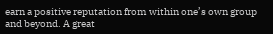earn a positive reputation from within one’s own group and beyond. A great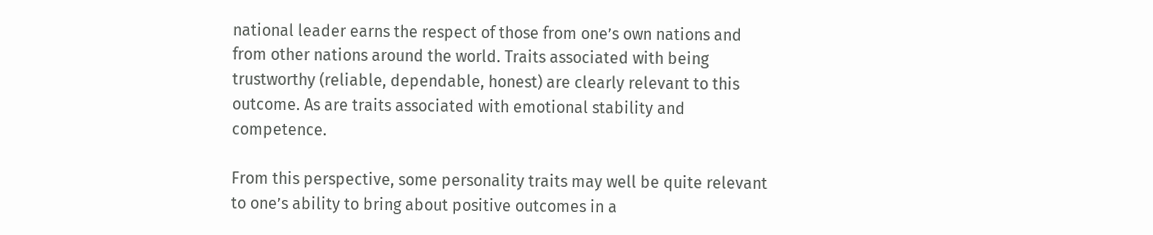national leader earns the respect of those from one’s own nations and from other nations around the world. Traits associated with being trustworthy (reliable, dependable, honest) are clearly relevant to this outcome. As are traits associated with emotional stability and competence.

From this perspective, some personality traits may well be quite relevant to one’s ability to bring about positive outcomes in a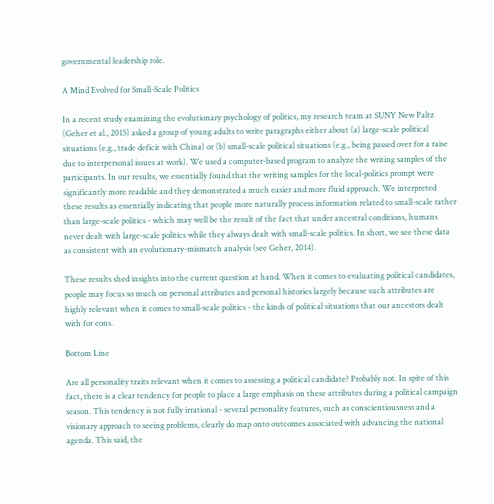governmental leadership role.

A Mind Evolved for Small-Scale Politics

In a recent study examining the evolutionary psychology of politics, my research team at SUNY New Paltz (Geher et al., 2015) asked a group of young adults to write paragraphs either about (a) large-scale political situations (e.g., trade deficit with China) or (b) small-scale political situations (e.g., being passed over for a raise due to interpersonal issues at work). We used a computer-based program to analyze the writing samples of the participants. In our results, we essentially found that the writing samples for the local-politics prompt were significantly more readable and they demonstrated a much easier and more fluid approach. We interpreted these results as essentially indicating that people more naturally process information related to small-scale rather than large-scale politics - which may well be the result of the fact that under ancestral conditions, humans never dealt with large-scale politics while they always dealt with small-scale politics. In short, we see these data as consistent with an evolutionary-mismatch analysis (see Geher, 2014).

These results shed insights into the current question at hand. When it comes to evaluating political candidates, people may focus so much on personal attributes and personal histories largely because such attributes are highly relevant when it comes to small-scale politics - the kinds of political situations that our ancestors dealt with for eons.

Bottom Line

Are all personality traits relevant when it comes to assessing a political candidate? Probably not. In spite of this fact, there is a clear tendency for people to place a large emphasis on these attributes during a political campaign season. This tendency is not fully irrational - several personality features, such as conscientiousness and a visionary approach to seeing problems, clearly do map onto outcomes associated with advancing the national agenda. This said, the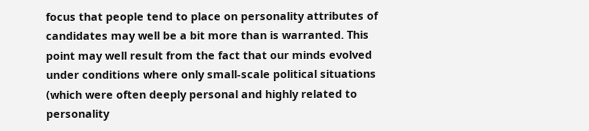focus that people tend to place on personality attributes of candidates may well be a bit more than is warranted. This point may well result from the fact that our minds evolved under conditions where only small-scale political situations (which were often deeply personal and highly related to personality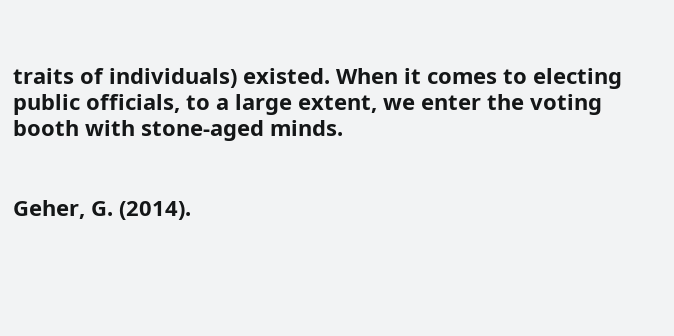traits of individuals) existed. When it comes to electing public officials, to a large extent, we enter the voting booth with stone-aged minds.


Geher, G. (2014).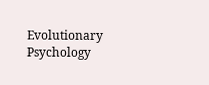Evolutionary Psychology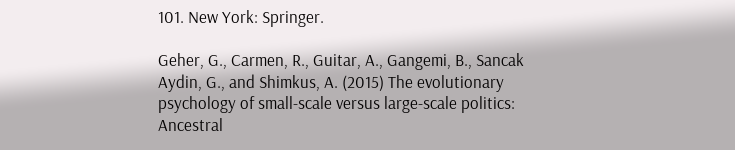101. New York: Springer.

Geher, G., Carmen, R., Guitar, A., Gangemi, B., Sancak Aydin, G., and Shimkus, A. (2015) The evolutionary psychology of small-scale versus large-scale politics: Ancestral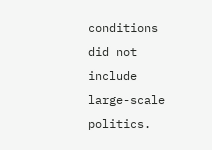conditions did not include large-scale politics.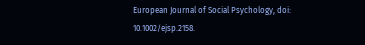European Journal of Social Psychology, doi: 10.1002/ejsp.2158.